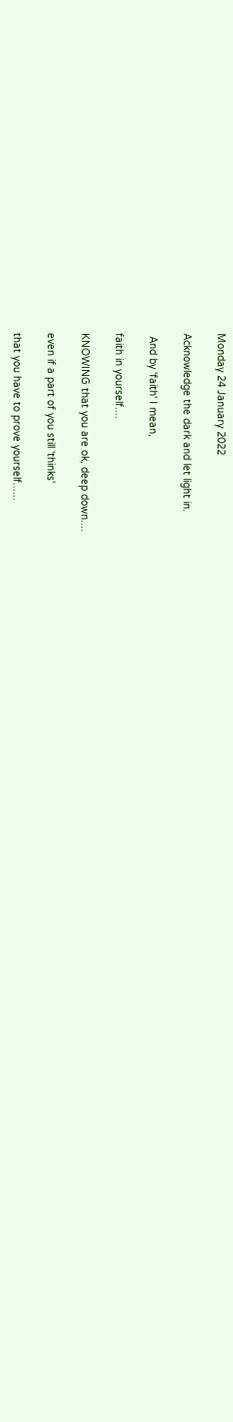Monday 24 January 2022

Acknowledge the dark and let light in.

 And by 'faith' I mean,

faith in yourself....

KNOWING that you are ok, deep down....

even if a part of you still 'thinks'

that you have to prove yourself......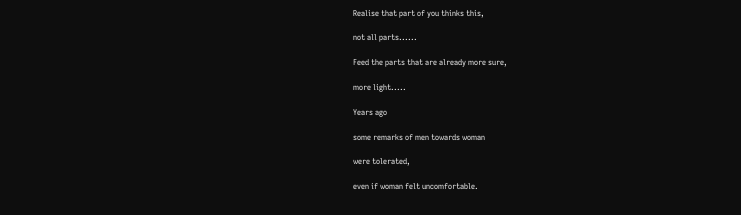Realise that part of you thinks this,

not all parts......

Feed the parts that are already more sure,

more light.....

Years ago

some remarks of men towards woman

were tolerated,

even if woman felt uncomfortable.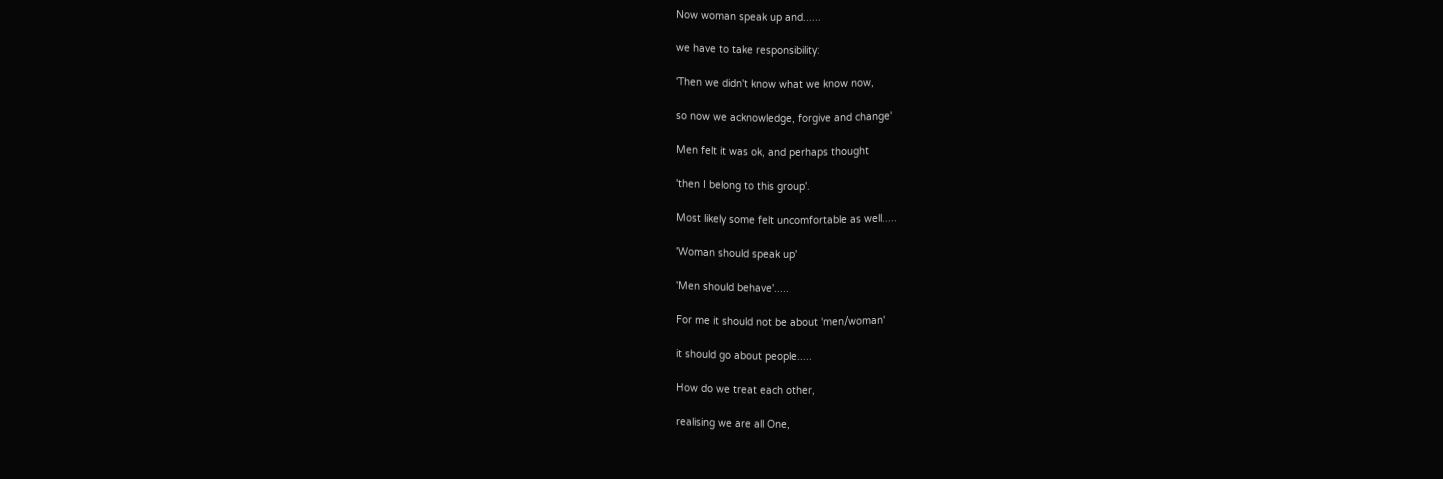Now woman speak up and......

we have to take responsibility:

'Then we didn't know what we know now,

so now we acknowledge, forgive and change'

Men felt it was ok, and perhaps thought

'then I belong to this group'.

Most likely some felt uncomfortable as well.....

'Woman should speak up'

'Men should behave'.....

For me it should not be about 'men/woman'

it should go about people.....

How do we treat each other,

realising we are all One,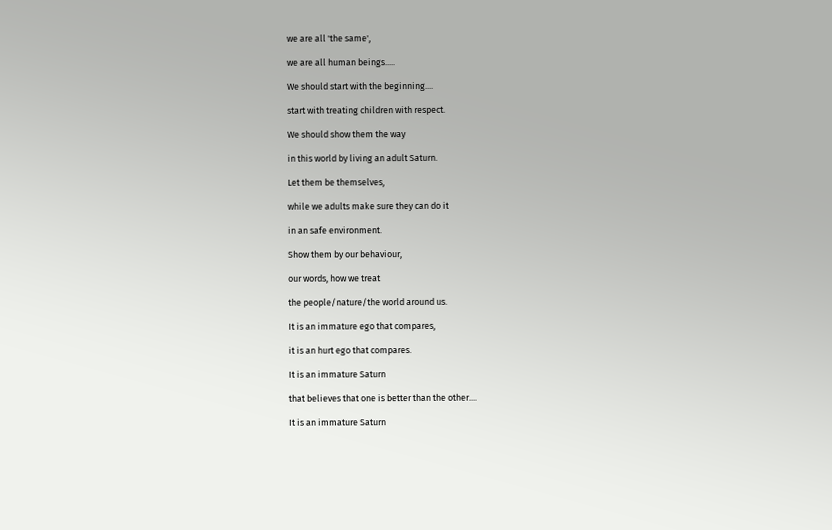we are all 'the same',

we are all human beings.....

We should start with the beginning....

start with treating children with respect.

We should show them the way

in this world by living an adult Saturn.

Let them be themselves,

while we adults make sure they can do it

in an safe environment.

Show them by our behaviour,

our words, how we treat

the people/nature/the world around us.

It is an immature ego that compares,

it is an hurt ego that compares.

It is an immature Saturn

that believes that one is better than the other....

It is an immature Saturn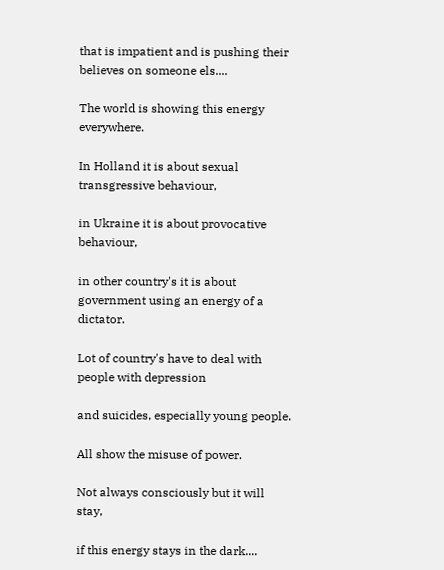that is impatient and is pushing their believes on someone els....

The world is showing this energy everywhere.

In Holland it is about sexual transgressive behaviour,

in Ukraine it is about provocative behaviour,

in other country's it is about government using an energy of a dictator.

Lot of country's have to deal with people with depression

and suicides, especially young people.

All show the misuse of power.

Not always consciously but it will stay,

if this energy stays in the dark....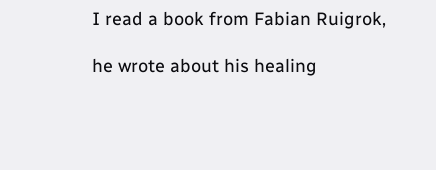I read a book from Fabian Ruigrok,

he wrote about his healing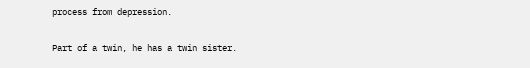process from depression.

Part of a twin, he has a twin sister.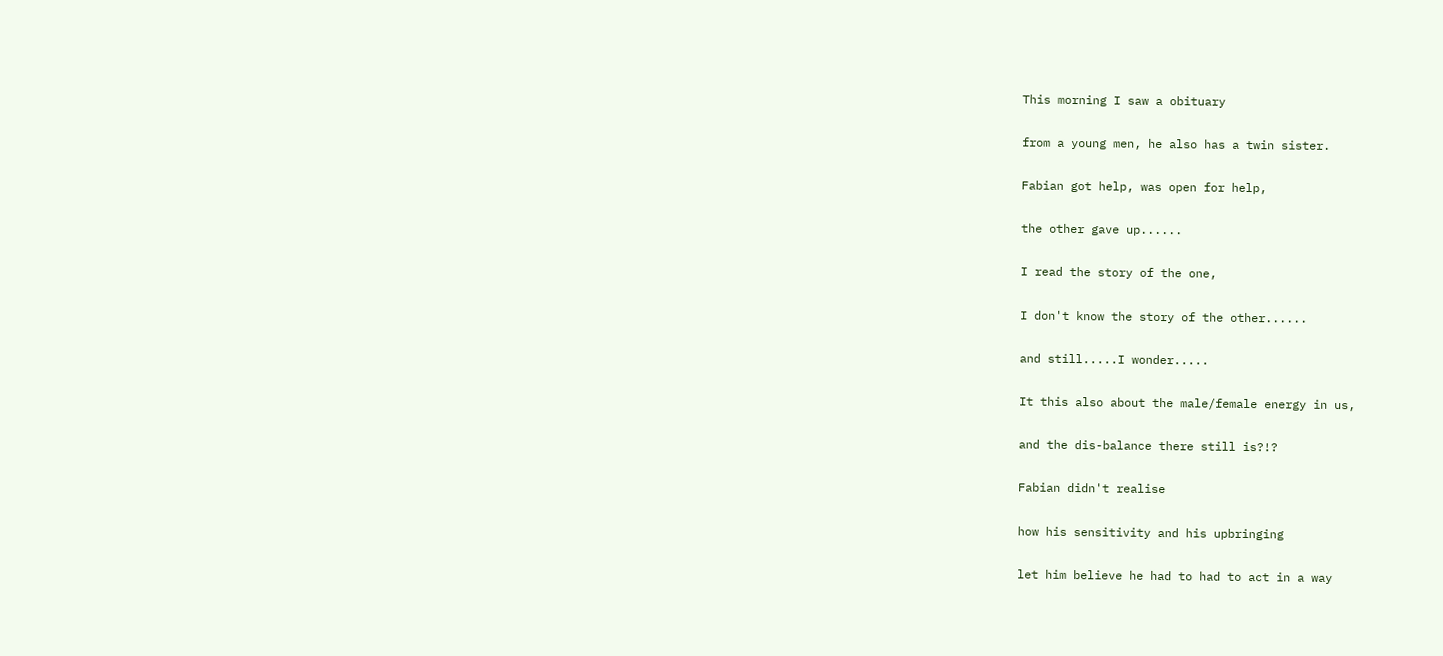This morning I saw a obituary

from a young men, he also has a twin sister.

Fabian got help, was open for help,

the other gave up......

I read the story of the one,

I don't know the story of the other......

and still.....I wonder.....

It this also about the male/female energy in us,

and the dis-balance there still is?!?

Fabian didn't realise

how his sensitivity and his upbringing

let him believe he had to had to act in a way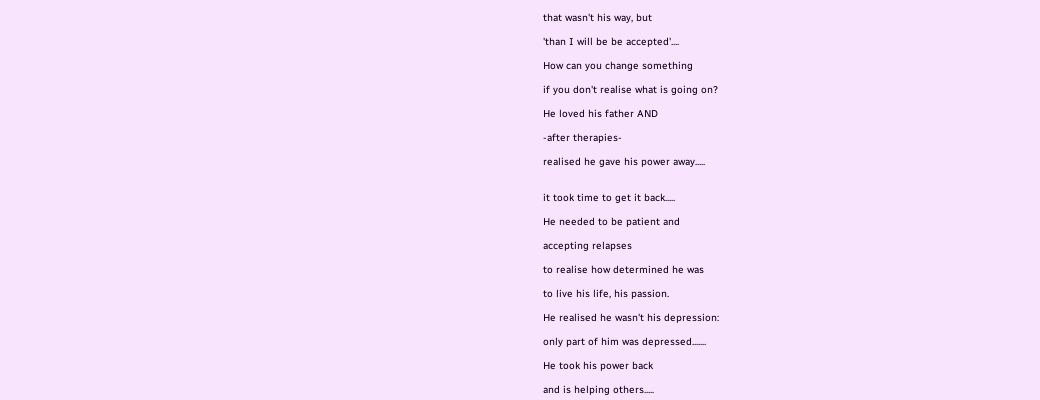that wasn't his way, but

'than I will be be accepted'....

How can you change something

if you don't realise what is going on?

He loved his father AND

-after therapies-

realised he gave his power away.....


it took time to get it back.....

He needed to be patient and

accepting relapses

to realise how determined he was

to live his life, his passion.

He realised he wasn't his depression:

only part of him was depressed.......

He took his power back

and is helping others.....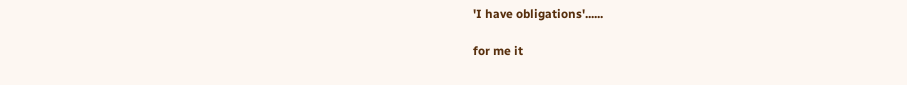'I have obligations'......

for me it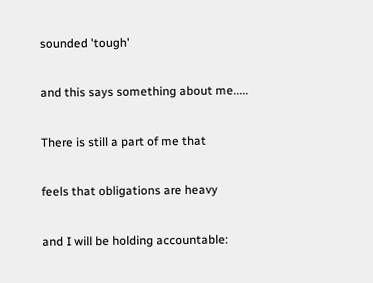sounded 'tough'

and this says something about me.....

There is still a part of me that

feels that obligations are heavy

and I will be holding accountable: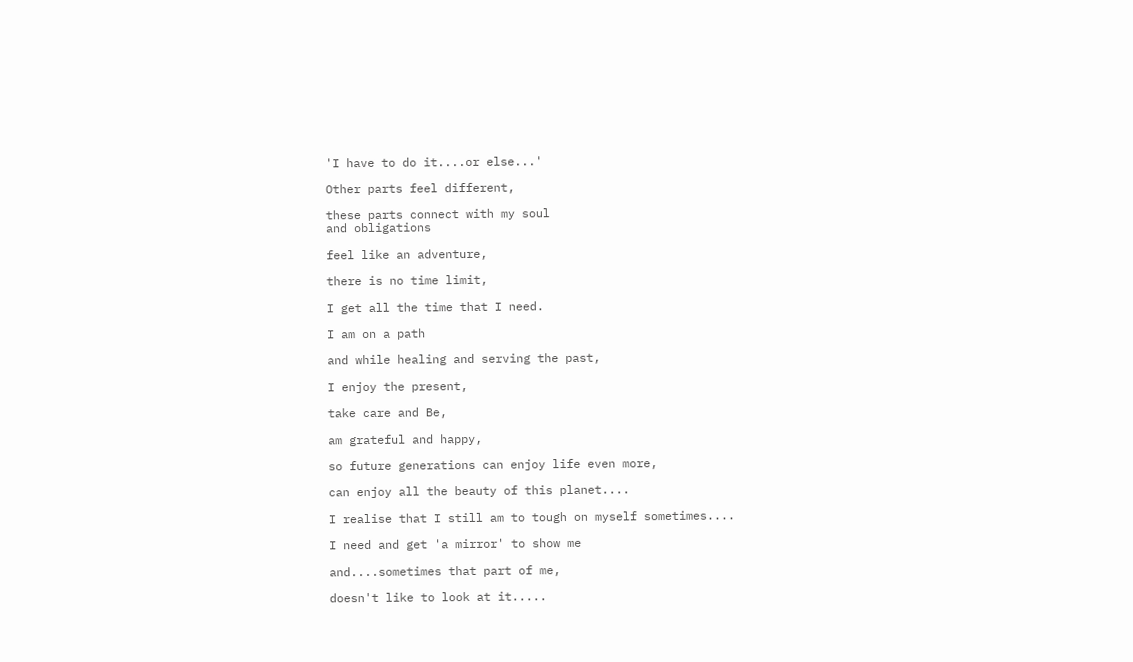'I have to do it....or else...'

Other parts feel different,

these parts connect with my soul
and obligations

feel like an adventure,

there is no time limit,

I get all the time that I need.

I am on a path

and while healing and serving the past,

I enjoy the present,

take care and Be,

am grateful and happy,

so future generations can enjoy life even more,

can enjoy all the beauty of this planet....

I realise that I still am to tough on myself sometimes....

I need and get 'a mirror' to show me

and....sometimes that part of me,

doesn't like to look at it.....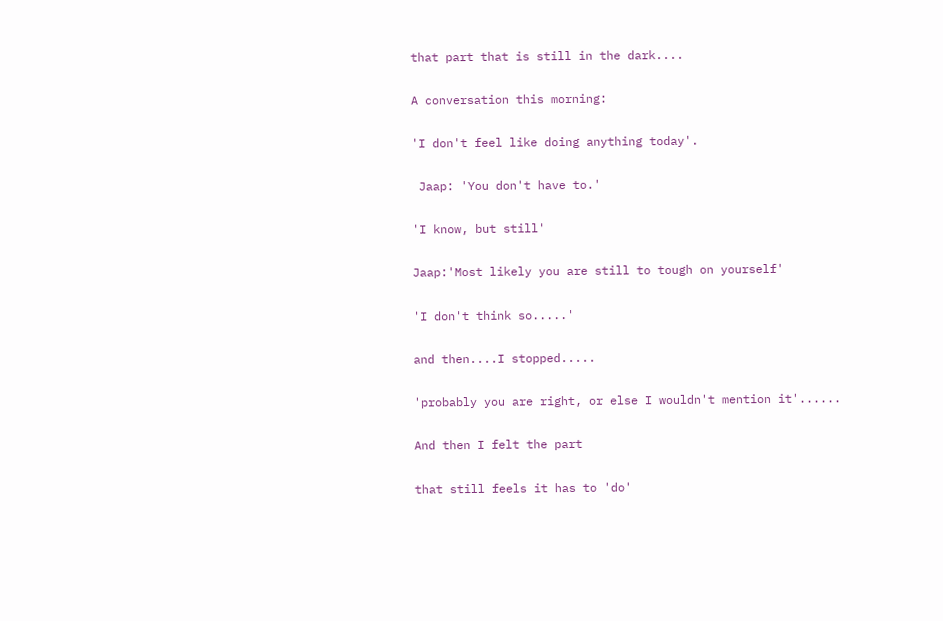that part that is still in the dark....

A conversation this morning:

'I don't feel like doing anything today'.

 Jaap: 'You don't have to.'

'I know, but still'

Jaap:'Most likely you are still to tough on yourself'

'I don't think so.....'

and then....I stopped.....

'probably you are right, or else I wouldn't mention it'......

And then I felt the part

that still feels it has to 'do'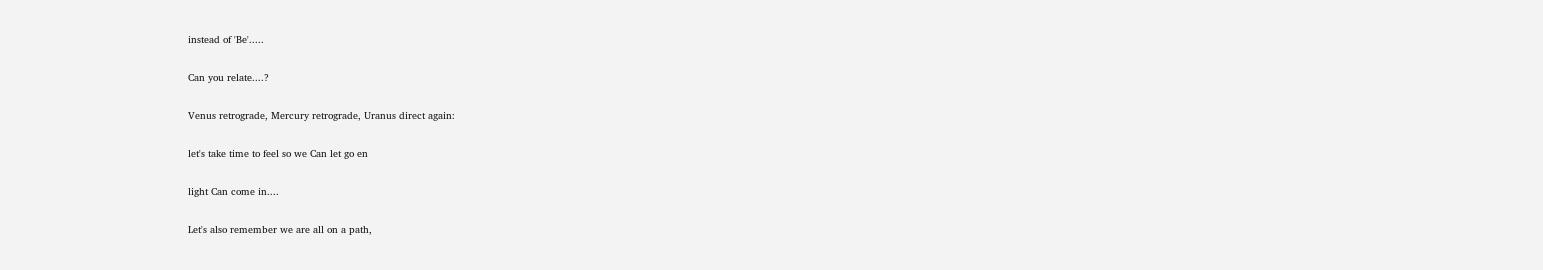instead of 'Be'.....

Can you relate....?

Venus retrograde, Mercury retrograde, Uranus direct again:

let's take time to feel so we Can let go en

light Can come in....

Let's also remember we are all on a path,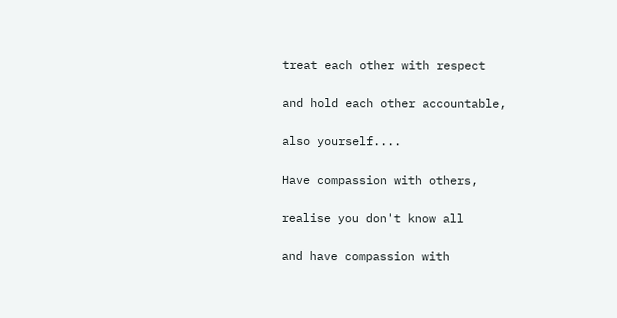treat each other with respect

and hold each other accountable,

also yourself....

Have compassion with others,

realise you don't know all

and have compassion with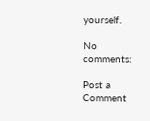yourself.

No comments:

Post a Comment